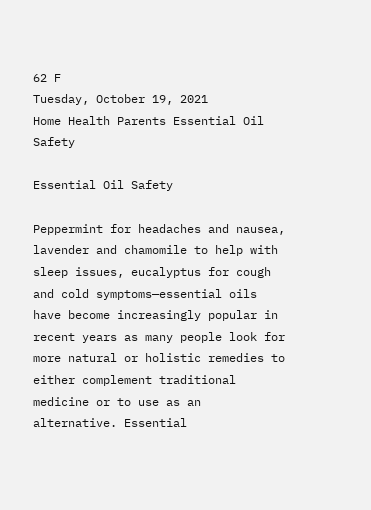62 F
Tuesday, October 19, 2021
Home Health Parents Essential Oil Safety

Essential Oil Safety

Peppermint for headaches and nausea, lavender and chamomile to help with sleep issues, eucalyptus for cough and cold symptoms—essential oils have become increasingly popular in recent years as many people look for more natural or holistic remedies to either complement traditional medicine or to use as an alternative. Essential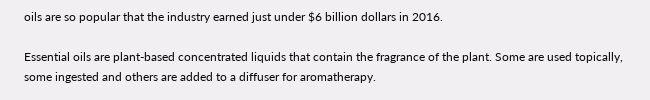oils are so popular that the industry earned just under $6 billion dollars in 2016.

Essential oils are plant-based concentrated liquids that contain the fragrance of the plant. Some are used topically, some ingested and others are added to a diffuser for aromatherapy.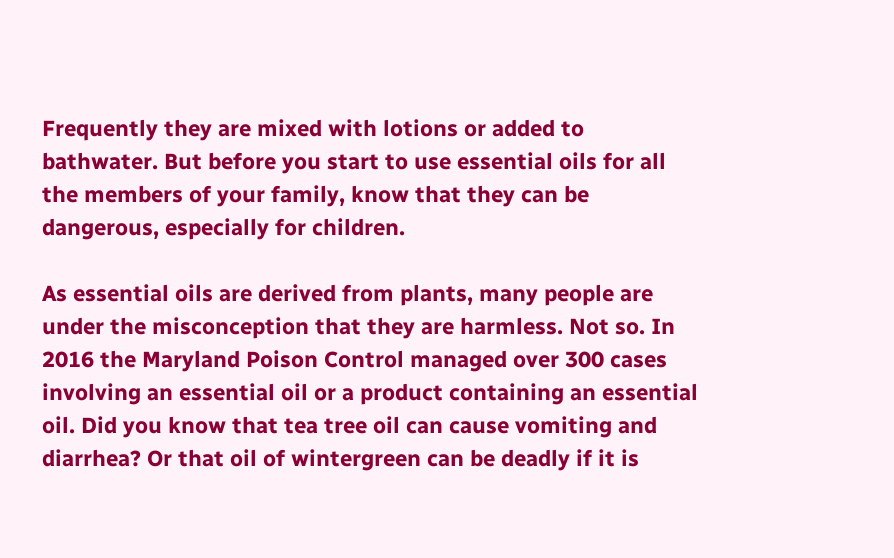Frequently they are mixed with lotions or added to bathwater. But before you start to use essential oils for all the members of your family, know that they can be dangerous, especially for children.

As essential oils are derived from plants, many people are under the misconception that they are harmless. Not so. In 2016 the Maryland Poison Control managed over 300 cases involving an essential oil or a product containing an essential oil. Did you know that tea tree oil can cause vomiting and diarrhea? Or that oil of wintergreen can be deadly if it is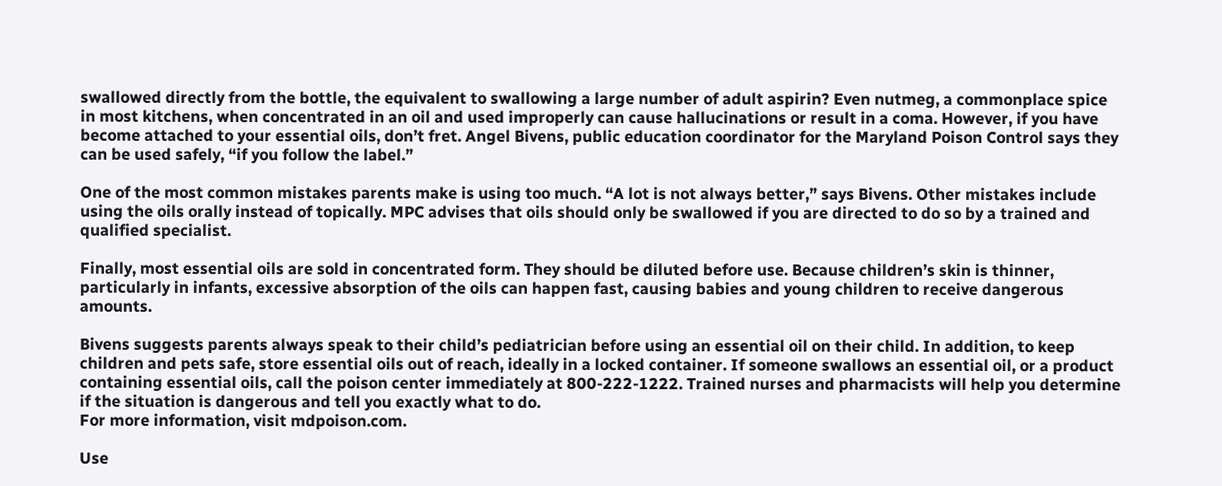swallowed directly from the bottle, the equivalent to swallowing a large number of adult aspirin? Even nutmeg, a commonplace spice in most kitchens, when concentrated in an oil and used improperly can cause hallucinations or result in a coma. However, if you have become attached to your essential oils, don’t fret. Angel Bivens, public education coordinator for the Maryland Poison Control says they can be used safely, “if you follow the label.”

One of the most common mistakes parents make is using too much. “A lot is not always better,” says Bivens. Other mistakes include using the oils orally instead of topically. MPC advises that oils should only be swallowed if you are directed to do so by a trained and qualified specialist.

Finally, most essential oils are sold in concentrated form. They should be diluted before use. Because children’s skin is thinner, particularly in infants, excessive absorption of the oils can happen fast, causing babies and young children to receive dangerous amounts.

Bivens suggests parents always speak to their child’s pediatrician before using an essential oil on their child. In addition, to keep children and pets safe, store essential oils out of reach, ideally in a locked container. If someone swallows an essential oil, or a product containing essential oils, call the poison center immediately at 800-222-1222. Trained nurses and pharmacists will help you determine if the situation is dangerous and tell you exactly what to do.
For more information, visit mdpoison.com.

Use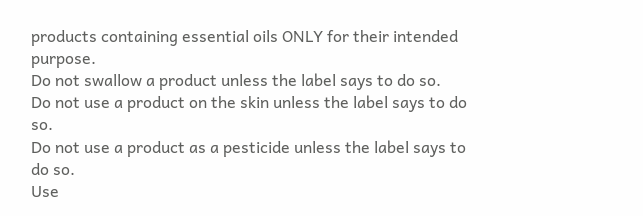products containing essential oils ONLY for their intended purpose.
Do not swallow a product unless the label says to do so.
Do not use a product on the skin unless the label says to do so.
Do not use a product as a pesticide unless the label says to do so.
Use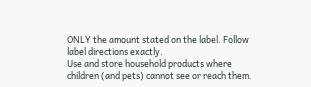ONLY the amount stated on the label. Follow label directions exactly.
Use and store household products where children (and pets) cannot see or reach them.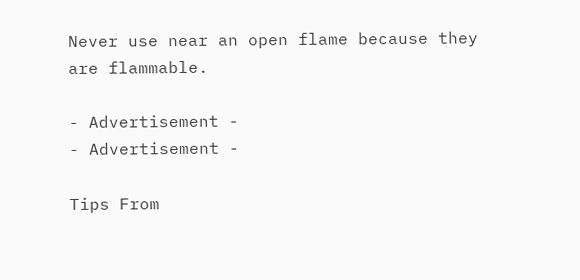Never use near an open flame because they are flammable.

- Advertisement -
- Advertisement -

Tips From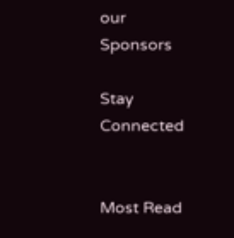our Sponsors

Stay Connected


Most Read